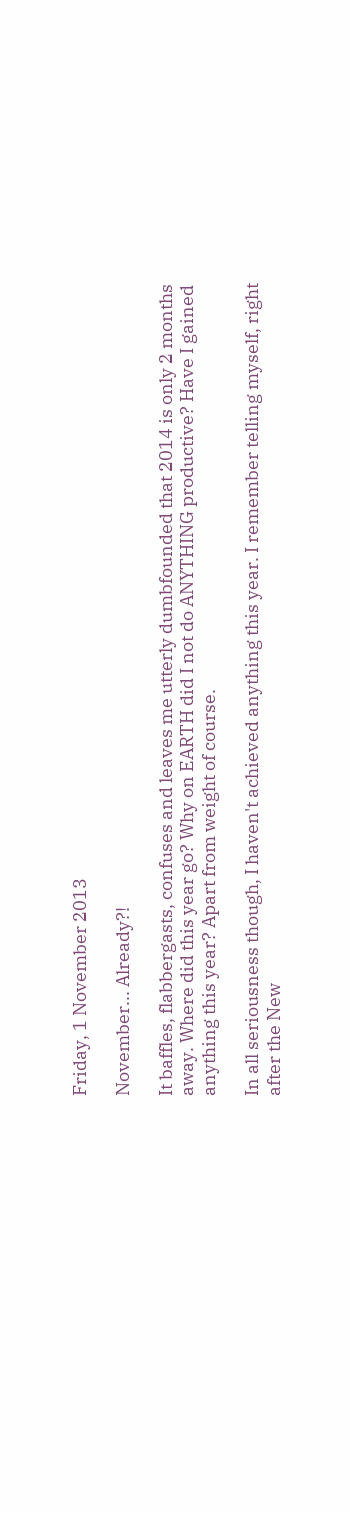Friday, 1 November 2013

November... Already?!

It baffles, flabbergasts, confuses and leaves me utterly dumbfounded that 2014 is only 2 months away. Where did this year go? Why on EARTH did I not do ANYTHING productive? Have I gained anything this year? Apart from weight of course.

In all seriousness though, I haven't achieved anything this year. I remember telling myself, right after the New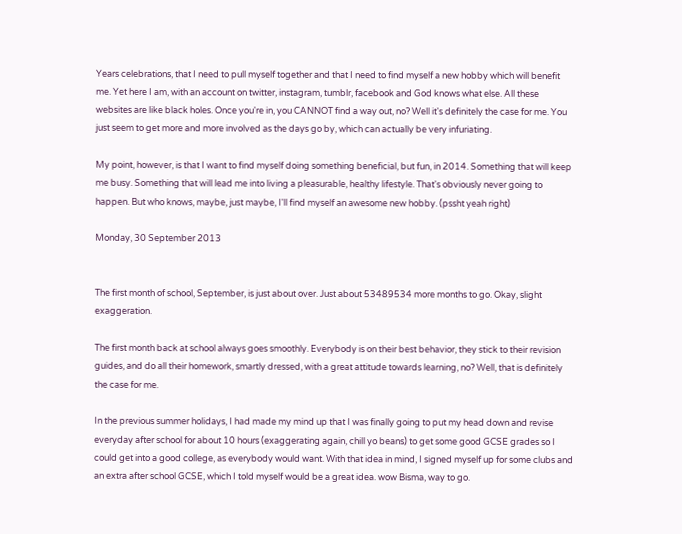Years celebrations, that I need to pull myself together and that I need to find myself a new hobby which will benefit me. Yet here I am, with an account on twitter, instagram, tumblr, facebook and God knows what else. All these websites are like black holes. Once you're in, you CANNOT find a way out, no? Well it's definitely the case for me. You just seem to get more and more involved as the days go by, which can actually be very infuriating.

My point, however, is that I want to find myself doing something beneficial, but fun, in 2014. Something that will keep me busy. Something that will lead me into living a pleasurable, healthy lifestyle. That's obviously never going to happen. But who knows, maybe, just maybe, I'll find myself an awesome new hobby. (pssht yeah right)

Monday, 30 September 2013


The first month of school, September, is just about over. Just about 53489534 more months to go. Okay, slight exaggeration.

The first month back at school always goes smoothly. Everybody is on their best behavior, they stick to their revision guides, and do all their homework, smartly dressed, with a great attitude towards learning, no? Well, that is definitely the case for me.

In the previous summer holidays, I had made my mind up that I was finally going to put my head down and revise everyday after school for about 10 hours (exaggerating again, chill yo beans) to get some good GCSE grades so I could get into a good college, as everybody would want. With that idea in mind, I signed myself up for some clubs and an extra after school GCSE, which I told myself would be a great idea. wow Bisma, way to go.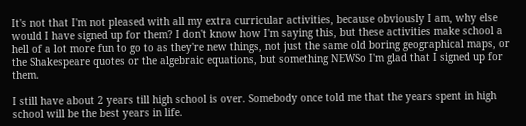It's not that I'm not pleased with all my extra curricular activities, because obviously I am, why else would I have signed up for them? I don't know how I'm saying this, but these activities make school a hell of a lot more fun to go to as they're new things, not just the same old boring geographical maps, or the Shakespeare quotes or the algebraic equations, but something NEWSo I'm glad that I signed up for them.

I still have about 2 years till high school is over. Somebody once told me that the years spent in high school will be the best years in life.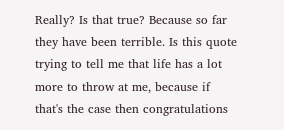Really? Is that true? Because so far they have been terrible. Is this quote trying to tell me that life has a lot more to throw at me, because if that's the case then congratulations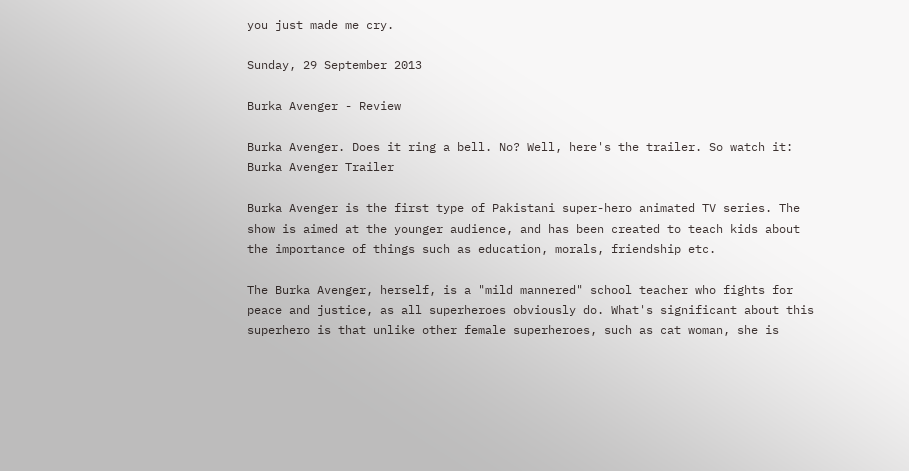you just made me cry.

Sunday, 29 September 2013

Burka Avenger - Review

Burka Avenger. Does it ring a bell. No? Well, here's the trailer. So watch it: Burka Avenger Trailer

Burka Avenger is the first type of Pakistani super-hero animated TV series. The show is aimed at the younger audience, and has been created to teach kids about the importance of things such as education, morals, friendship etc.

The Burka Avenger, herself, is a "mild mannered" school teacher who fights for peace and justice, as all superheroes obviously do. What's significant about this superhero is that unlike other female superheroes, such as cat woman, she is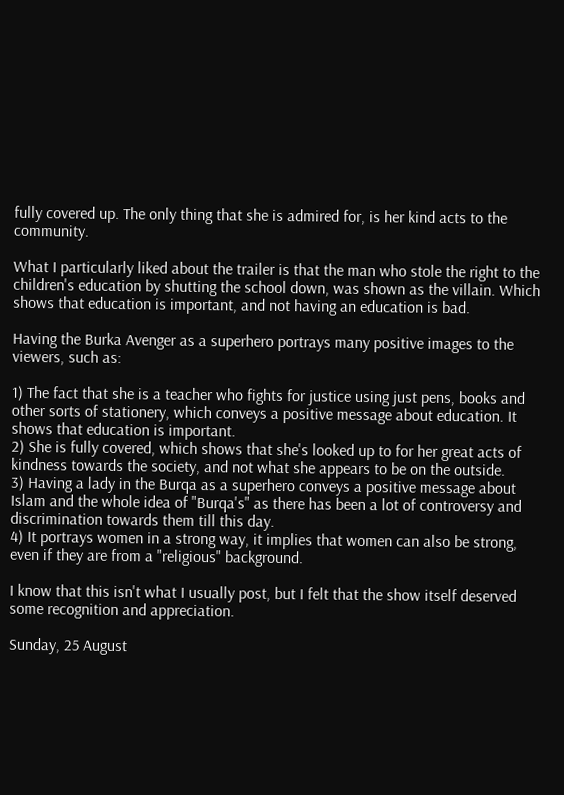fully covered up. The only thing that she is admired for, is her kind acts to the community.

What I particularly liked about the trailer is that the man who stole the right to the children's education by shutting the school down, was shown as the villain. Which shows that education is important, and not having an education is bad.

Having the Burka Avenger as a superhero portrays many positive images to the viewers, such as:

1) The fact that she is a teacher who fights for justice using just pens, books and other sorts of stationery, which conveys a positive message about education. It shows that education is important.
2) She is fully covered, which shows that she's looked up to for her great acts of kindness towards the society, and not what she appears to be on the outside.
3) Having a lady in the Burqa as a superhero conveys a positive message about Islam and the whole idea of "Burqa's" as there has been a lot of controversy and discrimination towards them till this day.
4) It portrays women in a strong way, it implies that women can also be strong, even if they are from a "religious" background.

I know that this isn't what I usually post, but I felt that the show itself deserved some recognition and appreciation.

Sunday, 25 August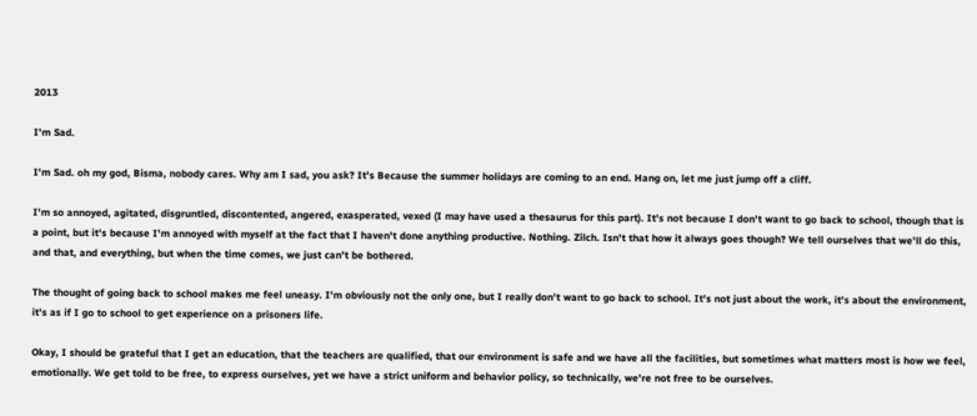2013

I'm Sad.

I'm Sad. oh my god, Bisma, nobody cares. Why am I sad, you ask? It's Because the summer holidays are coming to an end. Hang on, let me just jump off a cliff.

I'm so annoyed, agitated, disgruntled, discontented, angered, exasperated, vexed (I may have used a thesaurus for this part). It's not because I don't want to go back to school, though that is a point, but it's because I'm annoyed with myself at the fact that I haven't done anything productive. Nothing. Zilch. Isn't that how it always goes though? We tell ourselves that we'll do this, and that, and everything, but when the time comes, we just can't be bothered.

The thought of going back to school makes me feel uneasy. I'm obviously not the only one, but I really don't want to go back to school. It's not just about the work, it's about the environment, it's as if I go to school to get experience on a prisoners life.

Okay, I should be grateful that I get an education, that the teachers are qualified, that our environment is safe and we have all the facilities, but sometimes what matters most is how we feel, emotionally. We get told to be free, to express ourselves, yet we have a strict uniform and behavior policy, so technically, we're not free to be ourselves.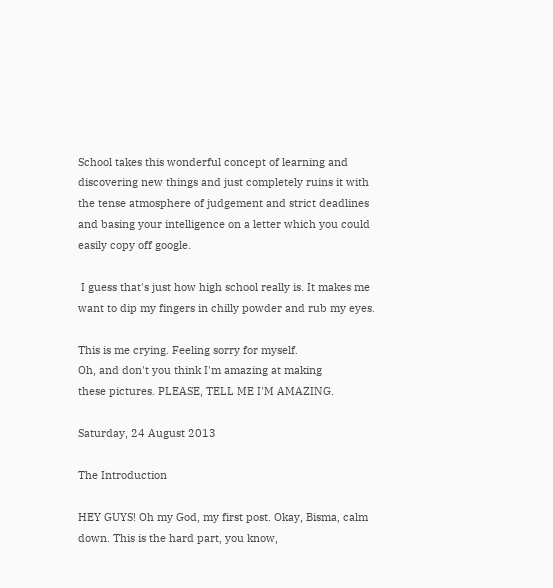School takes this wonderful concept of learning and discovering new things and just completely ruins it with the tense atmosphere of judgement and strict deadlines and basing your intelligence on a letter which you could easily copy off google.

 I guess that's just how high school really is. It makes me want to dip my fingers in chilly powder and rub my eyes.

This is me crying. Feeling sorry for myself.
Oh, and don't you think I'm amazing at making
these pictures. PLEASE, TELL ME I'M AMAZING.

Saturday, 24 August 2013

The Introduction

HEY GUYS! Oh my God, my first post. Okay, Bisma, calm down. This is the hard part, you know,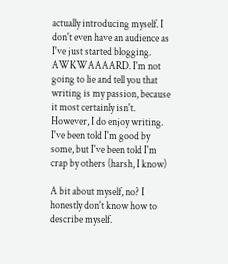actually introducing myself. I don't even have an audience as I've just started blogging. AWKWAAAARD. I'm not going to lie and tell you that writing is my passion, because it most certainly isn't. However, I do enjoy writing. I've been told I'm good by some, but I've been told I'm crap by others (harsh, I know)

A bit about myself, no? I honestly don't know how to describe myself.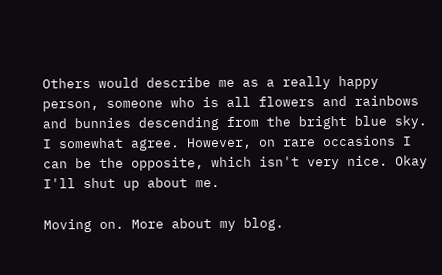Others would describe me as a really happy person, someone who is all flowers and rainbows and bunnies descending from the bright blue sky. I somewhat agree. However, on rare occasions I can be the opposite, which isn't very nice. Okay I'll shut up about me.

Moving on. More about my blog.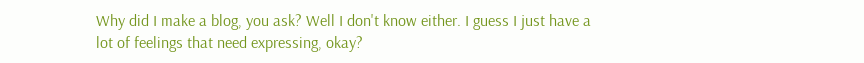Why did I make a blog, you ask? Well I don't know either. I guess I just have a lot of feelings that need expressing, okay?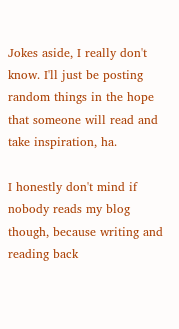Jokes aside, I really don't know. I'll just be posting random things in the hope that someone will read and take inspiration, ha.

I honestly don't mind if nobody reads my blog though, because writing and reading back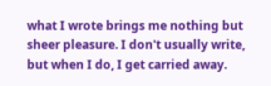what I wrote brings me nothing but sheer pleasure. I don't usually write, but when I do, I get carried away.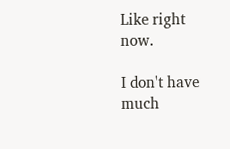Like right now.

I don't have much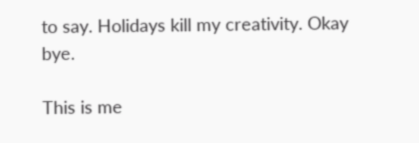to say. Holidays kill my creativity. Okay bye.

This is me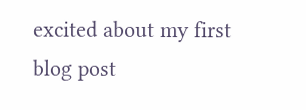excited about my first blog post